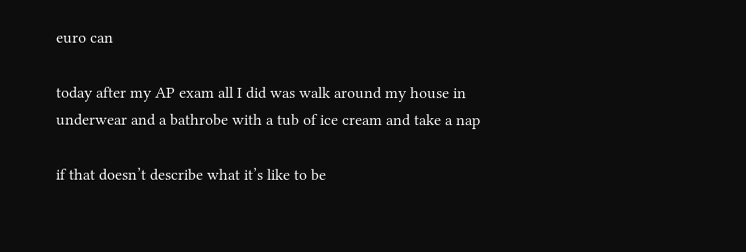euro can

today after my AP exam all I did was walk around my house in underwear and a bathrobe with a tub of ice cream and take a nap

if that doesn’t describe what it’s like to be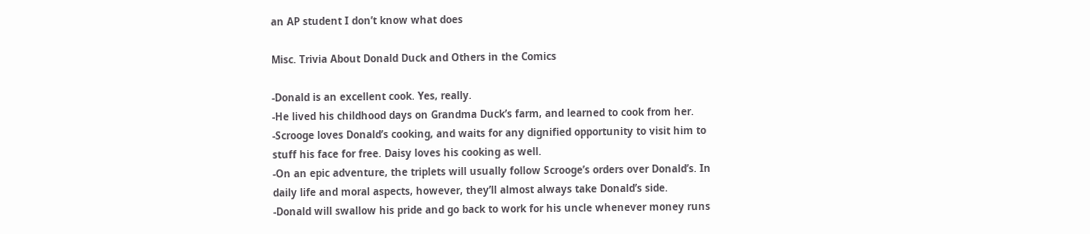an AP student I don’t know what does

Misc. Trivia About Donald Duck and Others in the Comics

-Donald is an excellent cook. Yes, really.
-He lived his childhood days on Grandma Duck’s farm, and learned to cook from her.
-Scrooge loves Donald’s cooking, and waits for any dignified opportunity to visit him to stuff his face for free. Daisy loves his cooking as well.
-On an epic adventure, the triplets will usually follow Scrooge’s orders over Donald’s. In daily life and moral aspects, however, they’ll almost always take Donald’s side.
-Donald will swallow his pride and go back to work for his uncle whenever money runs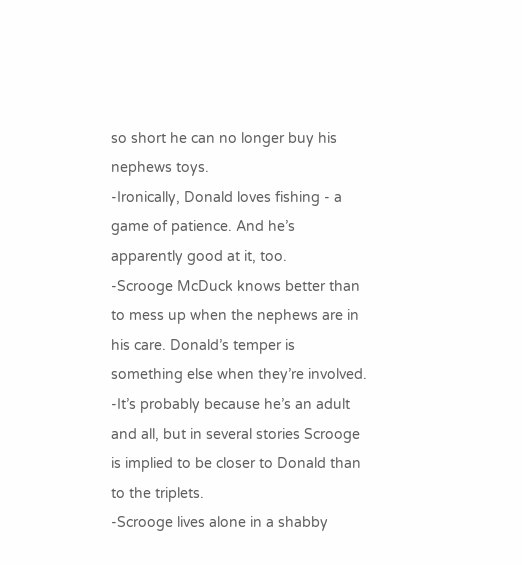so short he can no longer buy his nephews toys.
-Ironically, Donald loves fishing - a game of patience. And he’s apparently good at it, too.
-Scrooge McDuck knows better than to mess up when the nephews are in his care. Donald’s temper is something else when they’re involved.
-It’s probably because he’s an adult and all, but in several stories Scrooge is implied to be closer to Donald than to the triplets.
-Scrooge lives alone in a shabby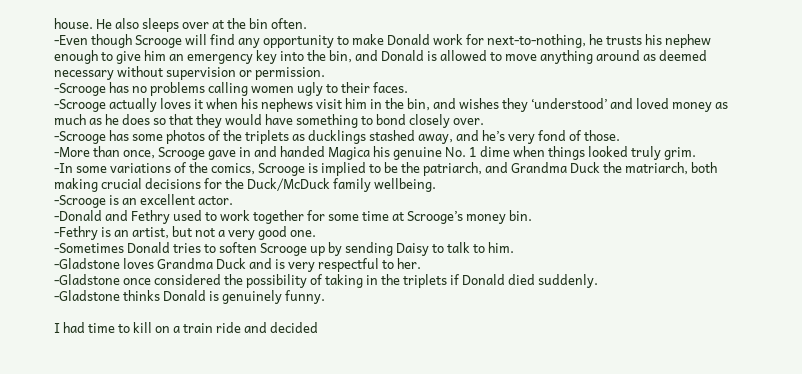house. He also sleeps over at the bin often.
-Even though Scrooge will find any opportunity to make Donald work for next-to-nothing, he trusts his nephew enough to give him an emergency key into the bin, and Donald is allowed to move anything around as deemed necessary without supervision or permission.
-Scrooge has no problems calling women ugly to their faces.
-Scrooge actually loves it when his nephews visit him in the bin, and wishes they ‘understood’ and loved money as much as he does so that they would have something to bond closely over.
-Scrooge has some photos of the triplets as ducklings stashed away, and he’s very fond of those.
-More than once, Scrooge gave in and handed Magica his genuine No. 1 dime when things looked truly grim.
-In some variations of the comics, Scrooge is implied to be the patriarch, and Grandma Duck the matriarch, both making crucial decisions for the Duck/McDuck family wellbeing.
-Scrooge is an excellent actor.
-Donald and Fethry used to work together for some time at Scrooge’s money bin.
-Fethry is an artist, but not a very good one.
-Sometimes Donald tries to soften Scrooge up by sending Daisy to talk to him.
-Gladstone loves Grandma Duck and is very respectful to her.
-Gladstone once considered the possibility of taking in the triplets if Donald died suddenly.
-Gladstone thinks Donald is genuinely funny.

I had time to kill on a train ride and decided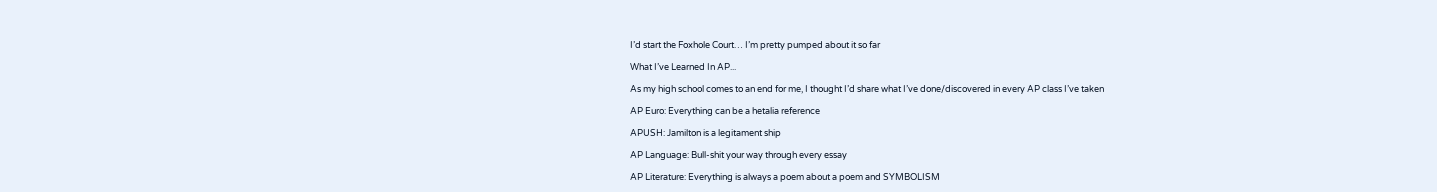I’d start the Foxhole Court… I’m pretty pumped about it so far

What I’ve Learned In AP...

As my high school comes to an end for me, I thought I’d share what I’ve done/discovered in every AP class I’ve taken

AP Euro: Everything can be a hetalia reference

APUSH: Jamilton is a legitament ship

AP Language: Bull-shit your way through every essay

AP Literature: Everything is always a poem about a poem and SYMBOLISM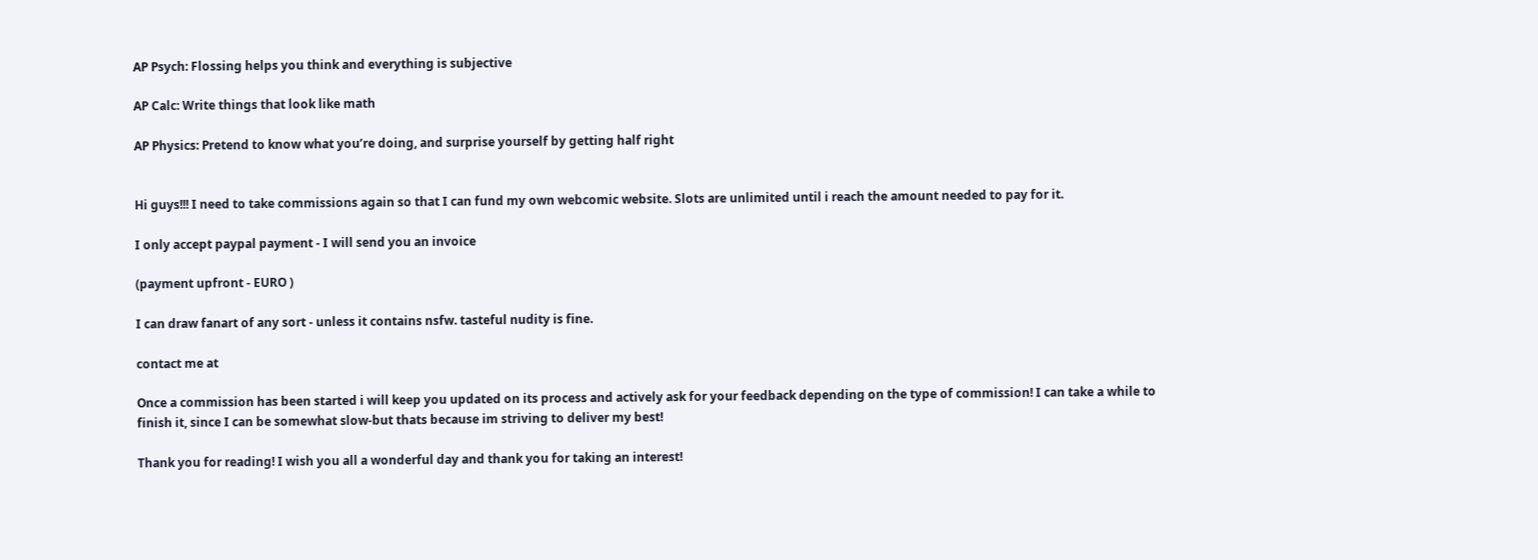AP Psych: Flossing helps you think and everything is subjective

AP Calc: Write things that look like math

AP Physics: Pretend to know what you’re doing, and surprise yourself by getting half right


Hi guys!!! I need to take commissions again so that I can fund my own webcomic website. Slots are unlimited until i reach the amount needed to pay for it.

I only accept paypal payment - I will send you an invoice

(payment upfront - EURO )

I can draw fanart of any sort - unless it contains nsfw. tasteful nudity is fine.

contact me at

Once a commission has been started i will keep you updated on its process and actively ask for your feedback depending on the type of commission! I can take a while to finish it, since I can be somewhat slow-but thats because im striving to deliver my best!

Thank you for reading! I wish you all a wonderful day and thank you for taking an interest!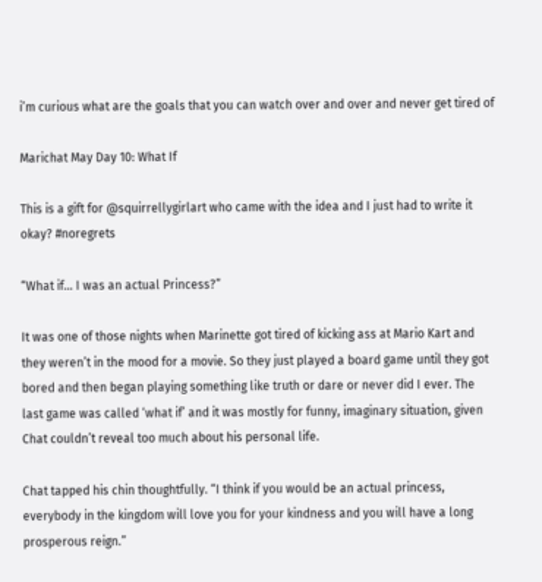i’m curious what are the goals that you can watch over and over and never get tired of

Marichat May Day 10: What If

This is a gift for @squirrellygirlart who came with the idea and I just had to write it okay? #noregrets

“What if… I was an actual Princess?”

It was one of those nights when Marinette got tired of kicking ass at Mario Kart and they weren’t in the mood for a movie. So they just played a board game until they got bored and then began playing something like truth or dare or never did I ever. The last game was called ‘what if’ and it was mostly for funny, imaginary situation, given Chat couldn’t reveal too much about his personal life.

Chat tapped his chin thoughtfully. “I think if you would be an actual princess, everybody in the kingdom will love you for your kindness and you will have a long prosperous reign.”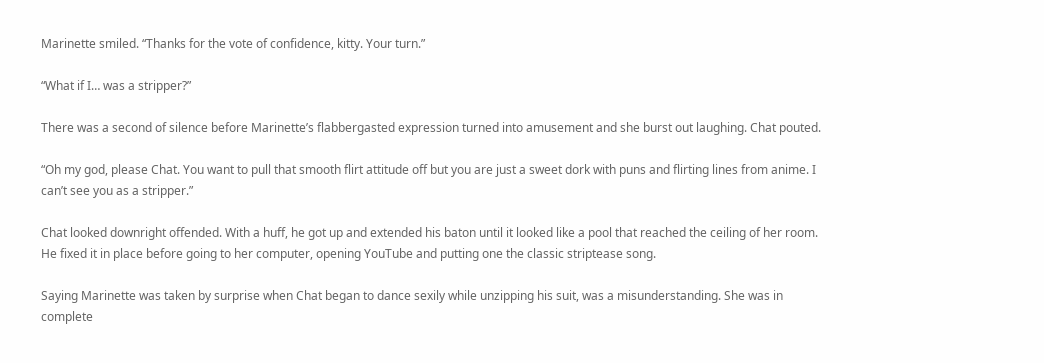Marinette smiled. “Thanks for the vote of confidence, kitty. Your turn.”

“What if I… was a stripper?”

There was a second of silence before Marinette’s flabbergasted expression turned into amusement and she burst out laughing. Chat pouted.

“Oh my god, please Chat. You want to pull that smooth flirt attitude off but you are just a sweet dork with puns and flirting lines from anime. I can’t see you as a stripper.”

Chat looked downright offended. With a huff, he got up and extended his baton until it looked like a pool that reached the ceiling of her room. He fixed it in place before going to her computer, opening YouTube and putting one the classic striptease song.

Saying Marinette was taken by surprise when Chat began to dance sexily while unzipping his suit, was a misunderstanding. She was in complete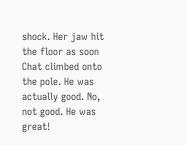shock. Her jaw hit the floor as soon Chat climbed onto the pole. He was actually good. No, not good. He was great!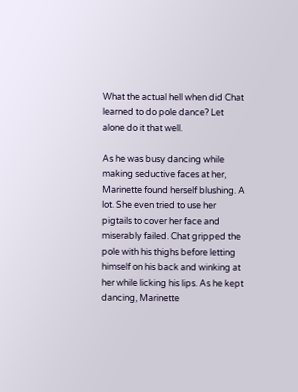What the actual hell when did Chat learned to do pole dance? Let alone do it that well.

As he was busy dancing while making seductive faces at her, Marinette found herself blushing. A lot. She even tried to use her pigtails to cover her face and miserably failed. Chat gripped the pole with his thighs before letting himself on his back and winking at her while licking his lips. As he kept dancing, Marinette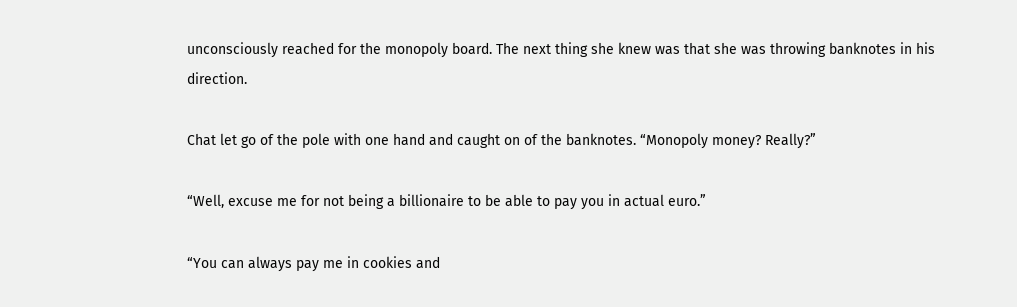unconsciously reached for the monopoly board. The next thing she knew was that she was throwing banknotes in his direction.

Chat let go of the pole with one hand and caught on of the banknotes. “Monopoly money? Really?”

“Well, excuse me for not being a billionaire to be able to pay you in actual euro.”

“You can always pay me in cookies and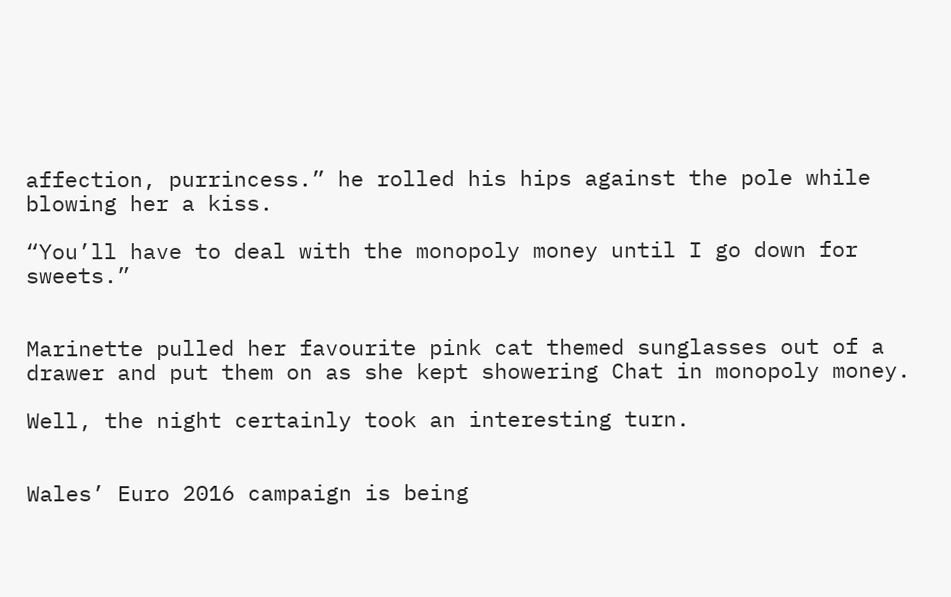affection, purrincess.” he rolled his hips against the pole while blowing her a kiss.

“You’ll have to deal with the monopoly money until I go down for sweets.”


Marinette pulled her favourite pink cat themed sunglasses out of a drawer and put them on as she kept showering Chat in monopoly money.

Well, the night certainly took an interesting turn.


Wales’ Euro 2016 campaign is being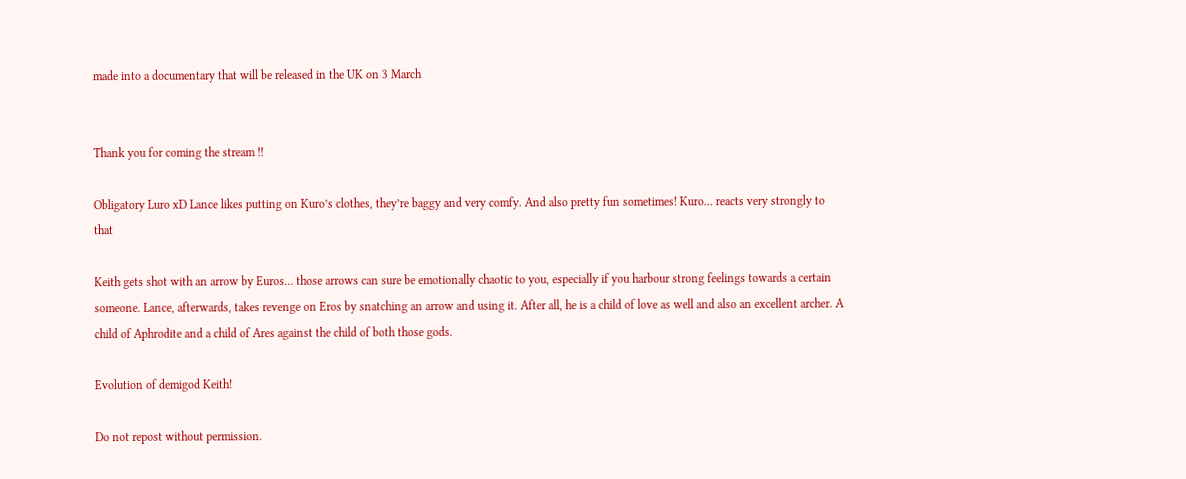made into a documentary that will be released in the UK on 3 March


Thank you for coming the stream !!

Obligatory Luro xD Lance likes putting on Kuro’s clothes, they’re baggy and very comfy. And also pretty fun sometimes! Kuro… reacts very strongly to that

Keith gets shot with an arrow by Euros… those arrows can sure be emotionally chaotic to you, especially if you harbour strong feelings towards a certain someone. Lance, afterwards, takes revenge on Eros by snatching an arrow and using it. After all, he is a child of love as well and also an excellent archer. A child of Aphrodite and a child of Ares against the child of both those gods.

Evolution of demigod Keith!

Do not repost without permission.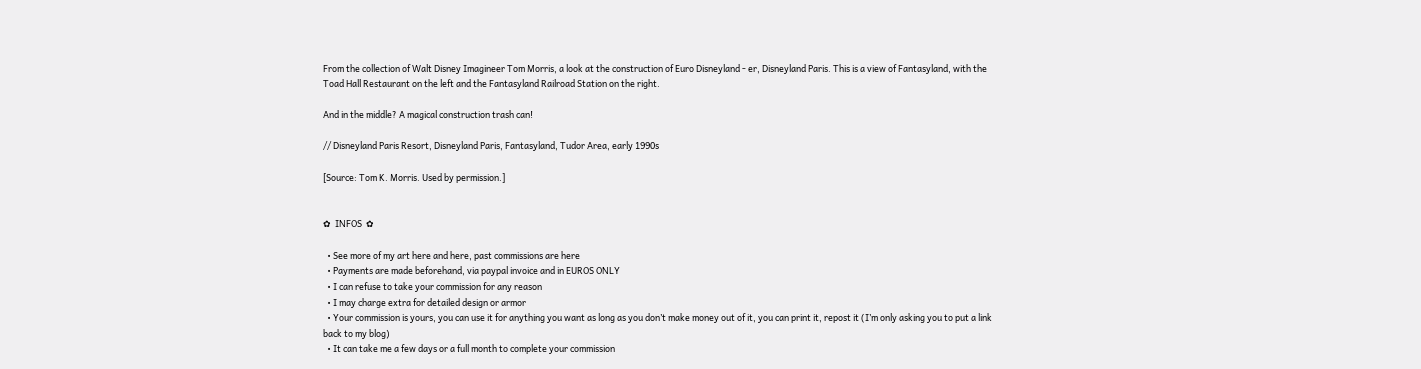From the collection of Walt Disney Imagineer Tom Morris, a look at the construction of Euro Disneyland - er, Disneyland Paris. This is a view of Fantasyland, with the Toad Hall Restaurant on the left and the Fantasyland Railroad Station on the right.

And in the middle? A magical construction trash can!

// Disneyland Paris Resort, Disneyland Paris, Fantasyland, Tudor Area, early 1990s

[Source: Tom K. Morris. Used by permission.]


✿  INFOS  ✿

  • See more of my art here and here, past commissions are here
  • Payments are made beforehand, via paypal invoice and in EUROS ONLY
  • I can refuse to take your commission for any reason
  • I may charge extra for detailed design or armor
  • Your commission is yours, you can use it for anything you want as long as you don’t make money out of it, you can print it, repost it (I’m only asking you to put a link back to my blog)
  • It can take me a few days or a full month to complete your commission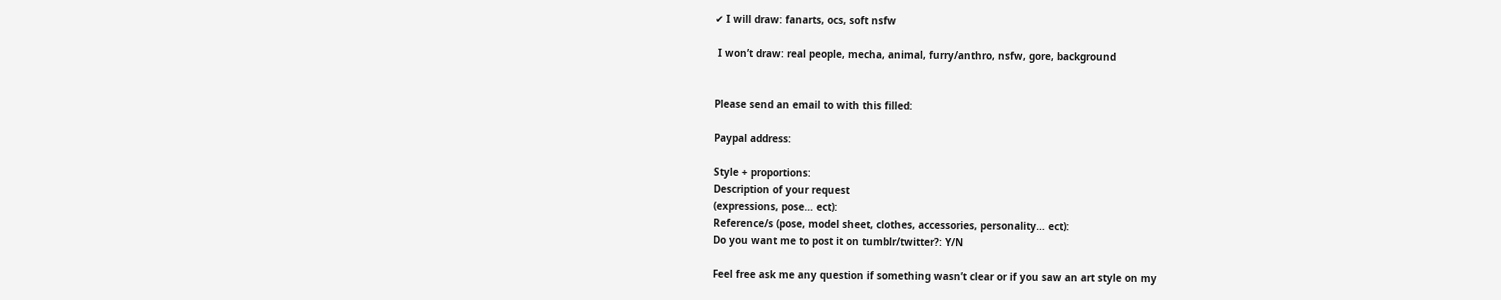✔ I will draw: fanarts, ocs, soft nsfw

 I won’t draw: real people, mecha, animal, furry/anthro, nsfw, gore, background


Please send an email to with this filled:

Paypal address:

Style + proportions:
Description of your request
(expressions, pose… ect):
Reference/s (pose, model sheet, clothes, accessories, personality… ect):
Do you want me to post it on tumblr/twitter?: Y/N

Feel free ask me any question if something wasn’t clear or if you saw an art style on my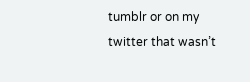tumblr or on my twitter that wasn’t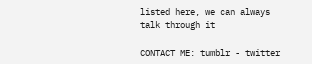listed here, we can always talk through it

CONTACT ME: tumblr - twitter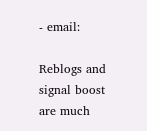- email:

Reblogs and signal boost are much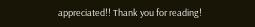appreciated!! Thank you for reading!